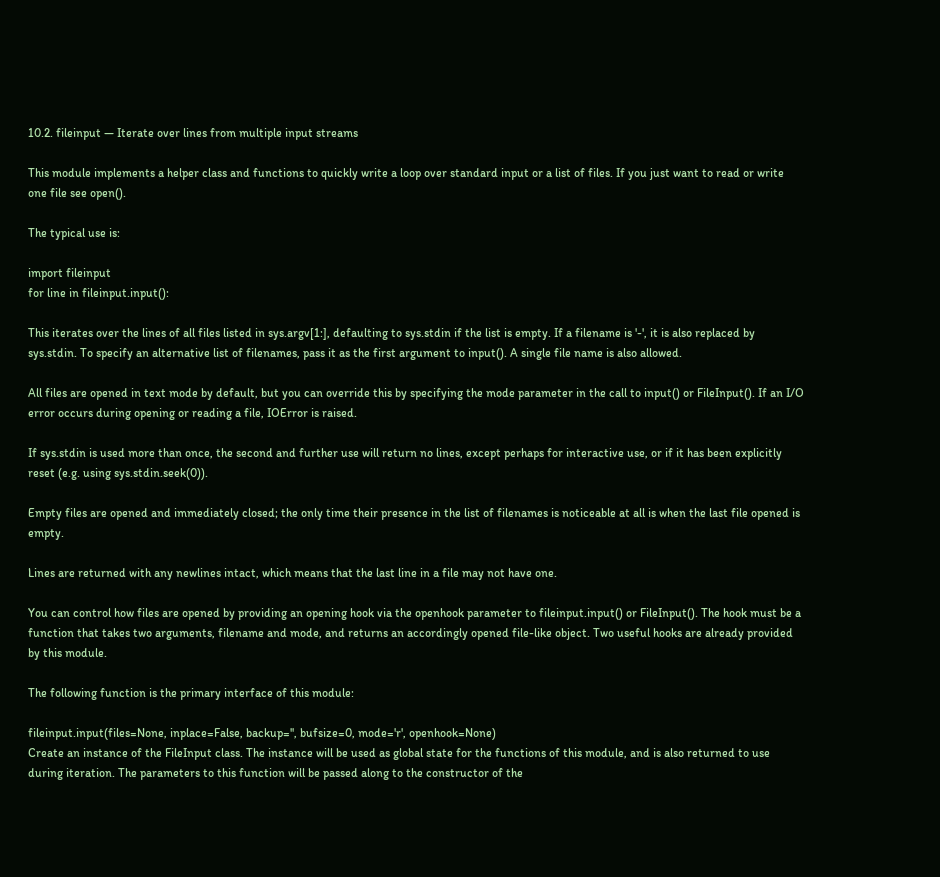10.2. fileinput — Iterate over lines from multiple input streams

This module implements a helper class and functions to quickly write a loop over standard input or a list of files. If you just want to read or write one file see open().

The typical use is:

import fileinput
for line in fileinput.input():

This iterates over the lines of all files listed in sys.argv[1:], defaulting to sys.stdin if the list is empty. If a filename is '-', it is also replaced by sys.stdin. To specify an alternative list of filenames, pass it as the first argument to input(). A single file name is also allowed.

All files are opened in text mode by default, but you can override this by specifying the mode parameter in the call to input() or FileInput(). If an I/O error occurs during opening or reading a file, IOError is raised.

If sys.stdin is used more than once, the second and further use will return no lines, except perhaps for interactive use, or if it has been explicitly reset (e.g. using sys.stdin.seek(0)).

Empty files are opened and immediately closed; the only time their presence in the list of filenames is noticeable at all is when the last file opened is empty.

Lines are returned with any newlines intact, which means that the last line in a file may not have one.

You can control how files are opened by providing an opening hook via the openhook parameter to fileinput.input() or FileInput(). The hook must be a function that takes two arguments, filename and mode, and returns an accordingly opened file-like object. Two useful hooks are already provided by this module.

The following function is the primary interface of this module:

fileinput.input(files=None, inplace=False, backup='', bufsize=0, mode='r', openhook=None)
Create an instance of the FileInput class. The instance will be used as global state for the functions of this module, and is also returned to use during iteration. The parameters to this function will be passed along to the constructor of the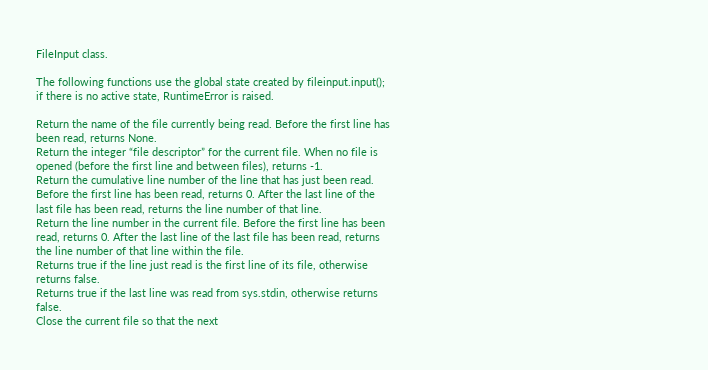FileInput class.

The following functions use the global state created by fileinput.input(); if there is no active state, RuntimeError is raised.

Return the name of the file currently being read. Before the first line has been read, returns None.
Return the integer “file descriptor” for the current file. When no file is opened (before the first line and between files), returns -1.
Return the cumulative line number of the line that has just been read. Before the first line has been read, returns 0. After the last line of the last file has been read, returns the line number of that line.
Return the line number in the current file. Before the first line has been read, returns 0. After the last line of the last file has been read, returns the line number of that line within the file.
Returns true if the line just read is the first line of its file, otherwise returns false.
Returns true if the last line was read from sys.stdin, otherwise returns false.
Close the current file so that the next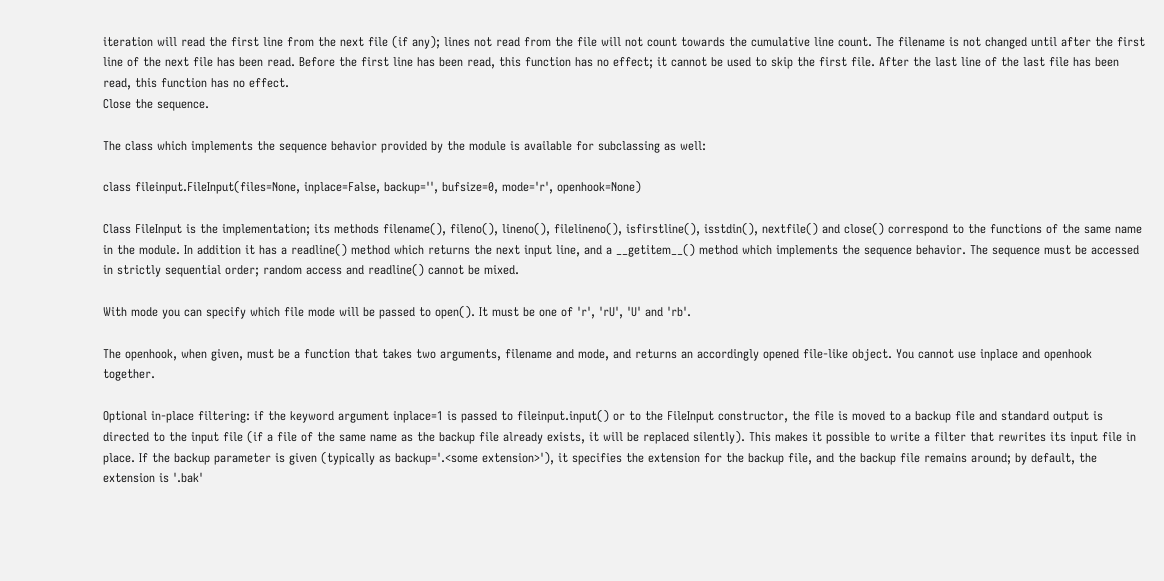iteration will read the first line from the next file (if any); lines not read from the file will not count towards the cumulative line count. The filename is not changed until after the first line of the next file has been read. Before the first line has been read, this function has no effect; it cannot be used to skip the first file. After the last line of the last file has been read, this function has no effect.
Close the sequence.

The class which implements the sequence behavior provided by the module is available for subclassing as well:

class fileinput.FileInput(files=None, inplace=False, backup='', bufsize=0, mode='r', openhook=None)

Class FileInput is the implementation; its methods filename(), fileno(), lineno(), filelineno(), isfirstline(), isstdin(), nextfile() and close() correspond to the functions of the same name in the module. In addition it has a readline() method which returns the next input line, and a __getitem__() method which implements the sequence behavior. The sequence must be accessed in strictly sequential order; random access and readline() cannot be mixed.

With mode you can specify which file mode will be passed to open(). It must be one of 'r', 'rU', 'U' and 'rb'.

The openhook, when given, must be a function that takes two arguments, filename and mode, and returns an accordingly opened file-like object. You cannot use inplace and openhook together.

Optional in-place filtering: if the keyword argument inplace=1 is passed to fileinput.input() or to the FileInput constructor, the file is moved to a backup file and standard output is directed to the input file (if a file of the same name as the backup file already exists, it will be replaced silently). This makes it possible to write a filter that rewrites its input file in place. If the backup parameter is given (typically as backup='.<some extension>'), it specifies the extension for the backup file, and the backup file remains around; by default, the extension is '.bak'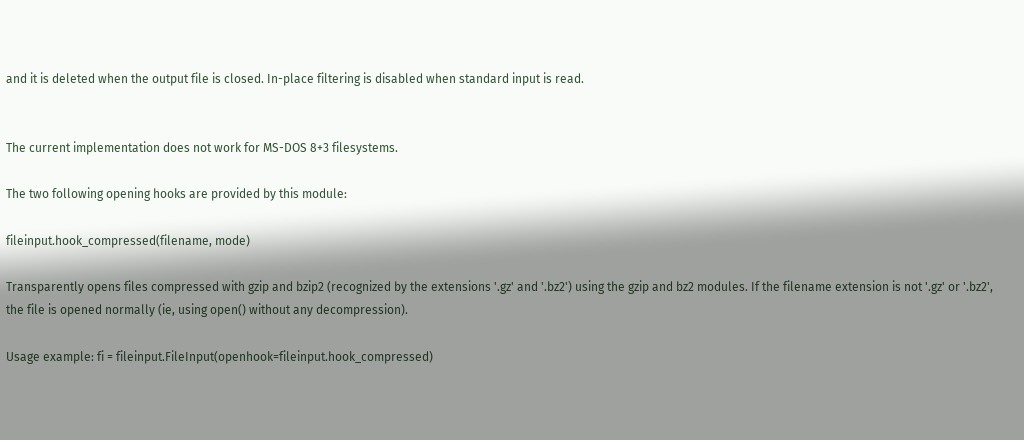and it is deleted when the output file is closed. In-place filtering is disabled when standard input is read.


The current implementation does not work for MS-DOS 8+3 filesystems.

The two following opening hooks are provided by this module:

fileinput.hook_compressed(filename, mode)

Transparently opens files compressed with gzip and bzip2 (recognized by the extensions '.gz' and '.bz2') using the gzip and bz2 modules. If the filename extension is not '.gz' or '.bz2', the file is opened normally (ie, using open() without any decompression).

Usage example: fi = fileinput.FileInput(openhook=fileinput.hook_compressed)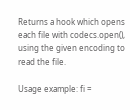Returns a hook which opens each file with codecs.open(), using the given encoding to read the file.

Usage example: fi =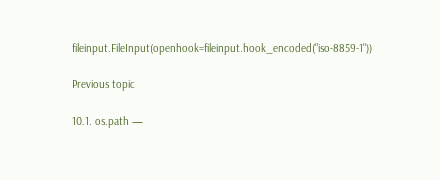fileinput.FileInput(openhook=fileinput.hook_encoded("iso-8859-1"))

Previous topic

10.1. os.path —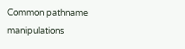Common pathname manipulations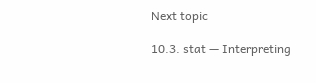Next topic

10.3. stat — Interpreting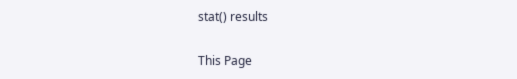stat() results

This Page